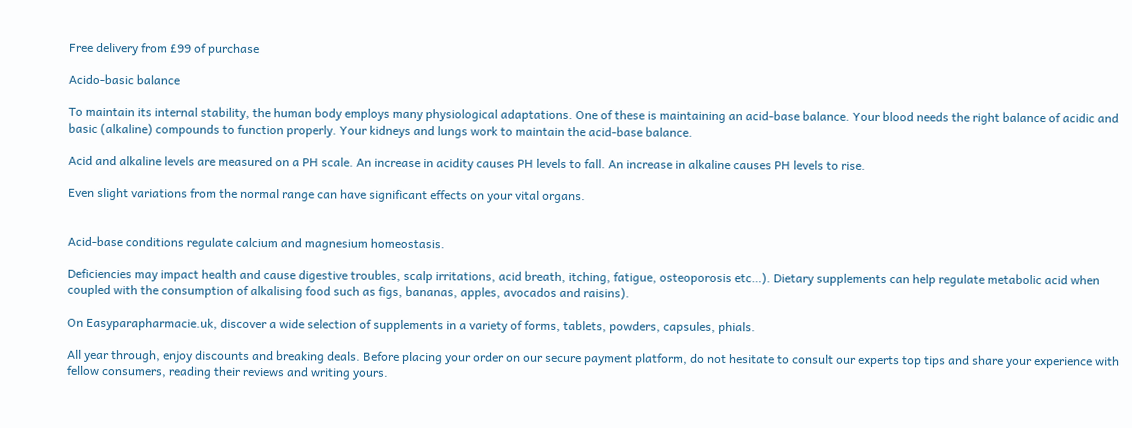Free delivery from £99 of purchase

Acido-basic balance

To maintain its internal stability, the human body employs many physiological adaptations. One of these is maintaining an acid-base balance. Your blood needs the right balance of acidic and basic (alkaline) compounds to function properly. Your kidneys and lungs work to maintain the acid-base balance.

Acid and alkaline levels are measured on a PH scale. An increase in acidity causes PH levels to fall. An increase in alkaline causes PH levels to rise.

Even slight variations from the normal range can have significant effects on your vital organs.


Acid-base conditions regulate calcium and magnesium homeostasis.

Deficiencies may impact health and cause digestive troubles, scalp irritations, acid breath, itching, fatigue, osteoporosis etc…). Dietary supplements can help regulate metabolic acid when coupled with the consumption of alkalising food such as figs, bananas, apples, avocados and raisins).

On Easyparapharmacie.uk, discover a wide selection of supplements in a variety of forms, tablets, powders, capsules, phials.

All year through, enjoy discounts and breaking deals. Before placing your order on our secure payment platform, do not hesitate to consult our experts top tips and share your experience with fellow consumers, reading their reviews and writing yours.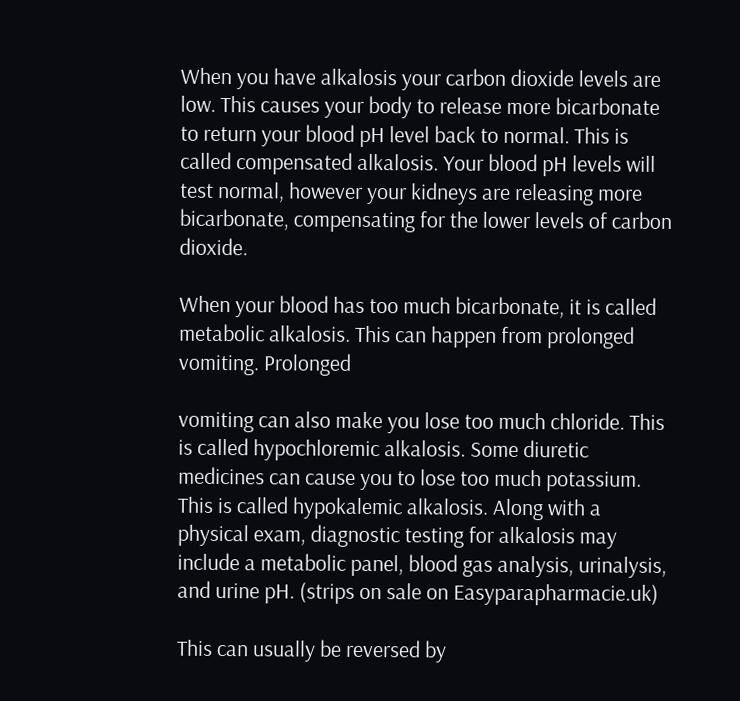When you have alkalosis your carbon dioxide levels are low. This causes your body to release more bicarbonate to return your blood pH level back to normal. This is called compensated alkalosis. Your blood pH levels will test normal, however your kidneys are releasing more bicarbonate, compensating for the lower levels of carbon dioxide.

When your blood has too much bicarbonate, it is called metabolic alkalosis. This can happen from prolonged vomiting. Prolonged

vomiting can also make you lose too much chloride. This is called hypochloremic alkalosis. Some diuretic medicines can cause you to lose too much potassium. This is called hypokalemic alkalosis. Along with a physical exam, diagnostic testing for alkalosis may include a metabolic panel, blood gas analysis, urinalysis, and urine pH. (strips on sale on Easyparapharmacie.uk)

This can usually be reversed by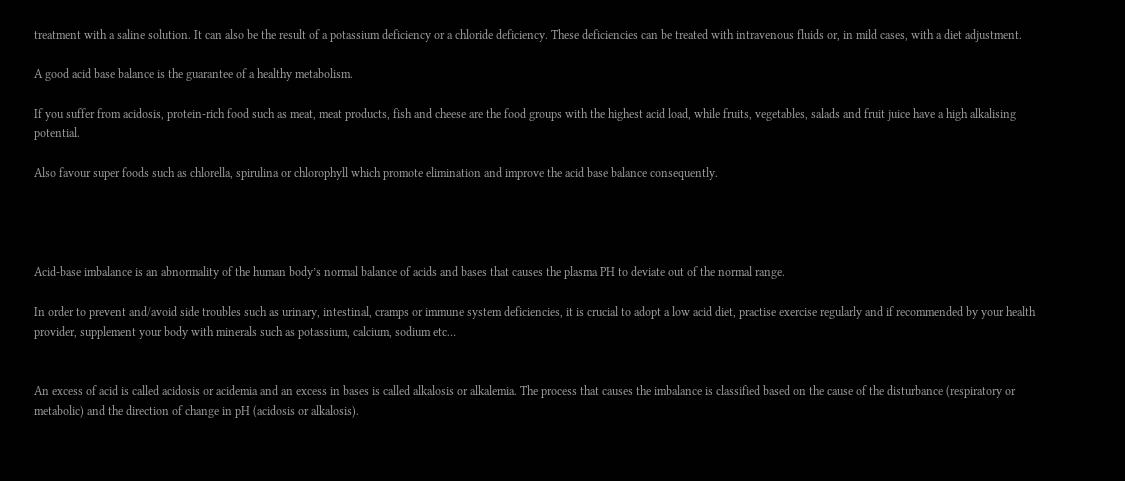treatment with a saline solution. It can also be the result of a potassium deficiency or a chloride deficiency. These deficiencies can be treated with intravenous fluids or, in mild cases, with a diet adjustment.

A good acid base balance is the guarantee of a healthy metabolism.

If you suffer from acidosis, protein-rich food such as meat, meat products, fish and cheese are the food groups with the highest acid load, while fruits, vegetables, salads and fruit juice have a high alkalising potential.

Also favour super foods such as chlorella, spirulina or chlorophyll which promote elimination and improve the acid base balance consequently.




Acid-base imbalance is an abnormality of the human body’s normal balance of acids and bases that causes the plasma PH to deviate out of the normal range.

In order to prevent and/avoid side troubles such as urinary, intestinal, cramps or immune system deficiencies, it is crucial to adopt a low acid diet, practise exercise regularly and if recommended by your health provider, supplement your body with minerals such as potassium, calcium, sodium etc…


An excess of acid is called acidosis or acidemia and an excess in bases is called alkalosis or alkalemia. The process that causes the imbalance is classified based on the cause of the disturbance (respiratory or metabolic) and the direction of change in pH (acidosis or alkalosis).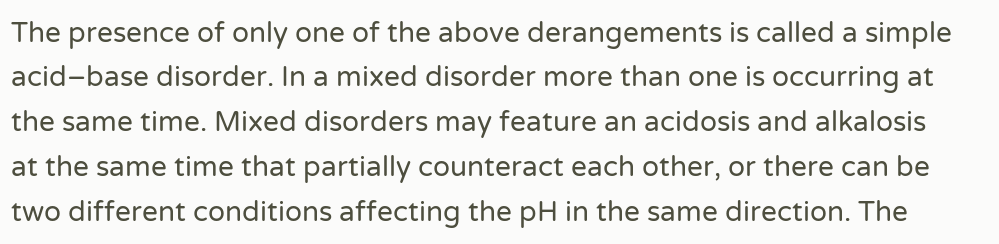The presence of only one of the above derangements is called a simple acid–base disorder. In a mixed disorder more than one is occurring at the same time. Mixed disorders may feature an acidosis and alkalosis at the same time that partially counteract each other, or there can be two different conditions affecting the pH in the same direction. The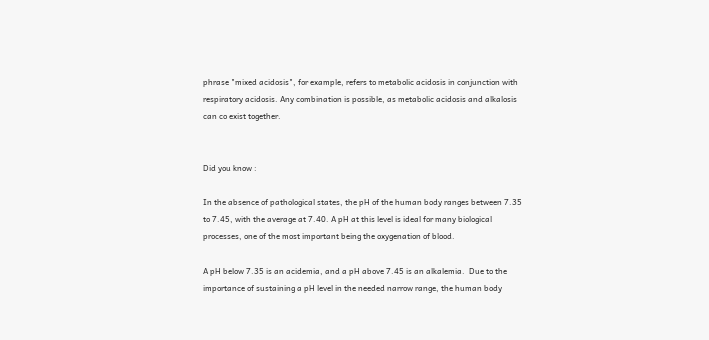phrase "mixed acidosis", for example, refers to metabolic acidosis in conjunction with respiratory acidosis. Any combination is possible, as metabolic acidosis and alkalosis can co exist together.


Did you know :

In the absence of pathological states, the pH of the human body ranges between 7.35 to 7.45, with the average at 7.40. A pH at this level is ideal for many biological processes, one of the most important being the oxygenation of blood.

A pH below 7.35 is an acidemia, and a pH above 7.45 is an alkalemia.  Due to the importance of sustaining a pH level in the needed narrow range, the human body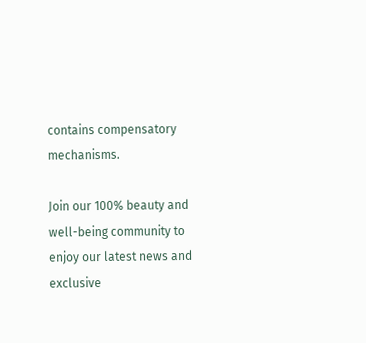contains compensatory mechanisms.

Join our 100% beauty and well-being community to enjoy our latest news and exclusive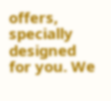offers, specially designed for you. We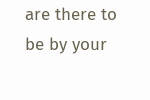are there to be by your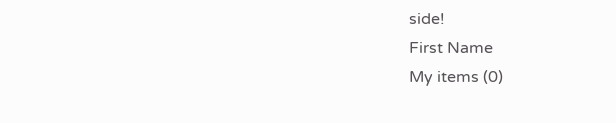side!
First Name
My items (0)